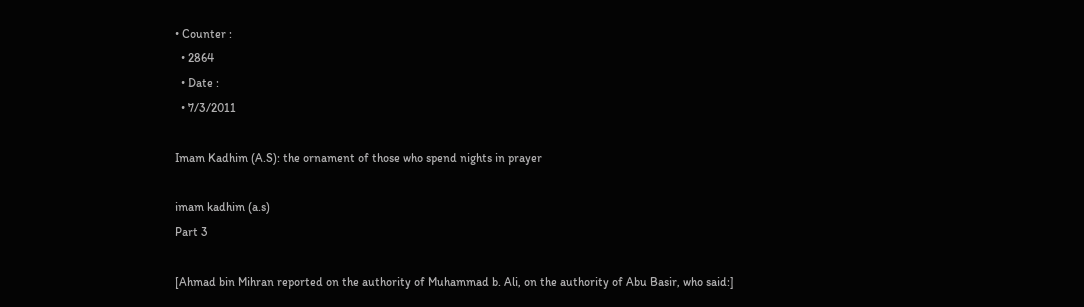• Counter :
  • 2864
  • Date :
  • 7/3/2011

Imam Kadhim (A.S): the ornament of those who spend nights in prayer

imam kadhim (a.s)
Part 3

[Ahmad bin Mihran reported on the authority of Muhammad b. Ali, on the authority of Abu Basir, who said:]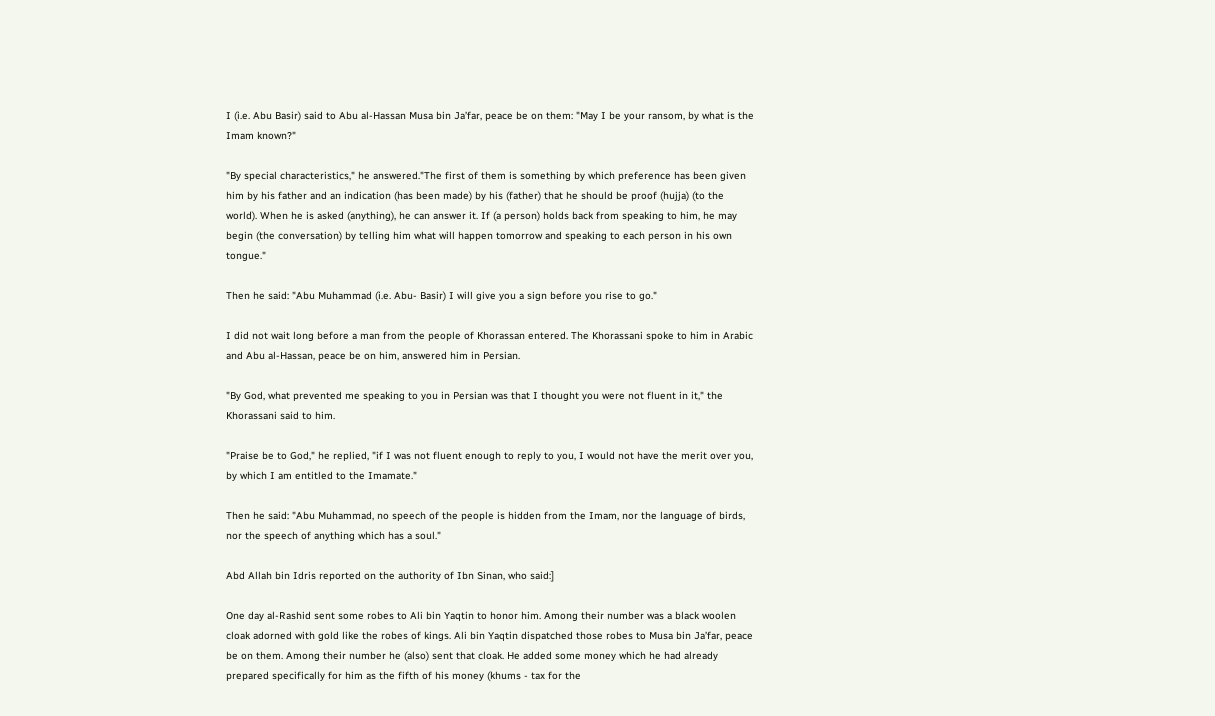I (i.e. Abu Basir) said to Abu al-Hassan Musa bin Ja’far, peace be on them: "May I be your ransom, by what is the Imam known?"

"By special characteristics," he answered."The first of them is something by which preference has been given him by his father and an indication (has been made) by his (father) that he should be proof (hujja) (to the world). When he is asked (anything), he can answer it. If (a person) holds back from speaking to him, he may begin (the conversation) by telling him what will happen tomorrow and speaking to each person in his own tongue."

Then he said: "Abu Muhammad (i.e. Abu- Basir) I will give you a sign before you rise to go."

I did not wait long before a man from the people of Khorassan entered. The Khorassani spoke to him in Arabic and Abu al-Hassan, peace be on him, answered him in Persian.

"By God, what prevented me speaking to you in Persian was that I thought you were not fluent in it," the Khorassani said to him.

"Praise be to God," he replied, "if I was not fluent enough to reply to you, I would not have the merit over you, by which I am entitled to the Imamate."

Then he said: "Abu Muhammad, no speech of the people is hidden from the Imam, nor the language of birds, nor the speech of anything which has a soul."

Abd Allah bin Idris reported on the authority of Ibn Sinan, who said:]

One day al-Rashid sent some robes to Ali bin Yaqtin to honor him. Among their number was a black woolen cloak adorned with gold like the robes of kings. Ali bin Yaqtin dispatched those robes to Musa bin Ja’far, peace be on them. Among their number he (also) sent that cloak. He added some money which he had already prepared specifically for him as the fifth of his money (khums - tax for the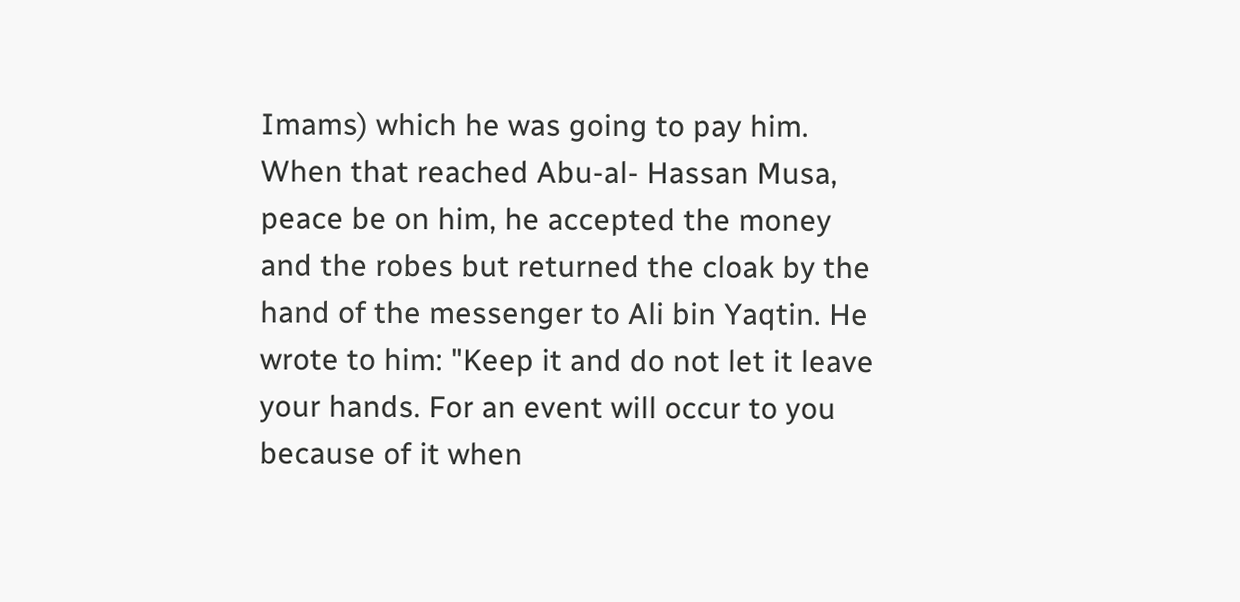Imams) which he was going to pay him. When that reached Abu-al- Hassan Musa, peace be on him, he accepted the money and the robes but returned the cloak by the hand of the messenger to Ali bin Yaqtin. He wrote to him: "Keep it and do not let it leave your hands. For an event will occur to you because of it when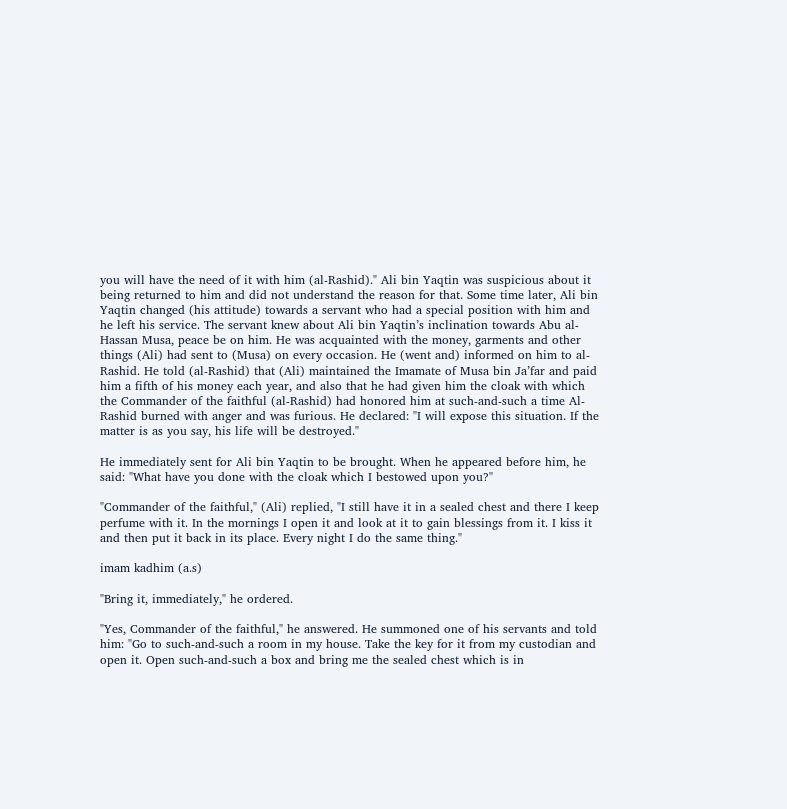you will have the need of it with him (al-Rashid)." Ali bin Yaqtin was suspicious about it being returned to him and did not understand the reason for that. Some time later, Ali bin Yaqtin changed (his attitude) towards a servant who had a special position with him and he left his service. The servant knew about Ali bin Yaqtin’s inclination towards Abu al-Hassan Musa, peace be on him. He was acquainted with the money, garments and other things (Ali) had sent to (Musa) on every occasion. He (went and) informed on him to al-Rashid. He told (al-Rashid) that (Ali) maintained the Imamate of Musa bin Ja’far and paid him a fifth of his money each year, and also that he had given him the cloak with which the Commander of the faithful (al-Rashid) had honored him at such-and-such a time Al-Rashid burned with anger and was furious. He declared: "I will expose this situation. If the matter is as you say, his life will be destroyed."

He immediately sent for Ali bin Yaqtin to be brought. When he appeared before him, he said: "What have you done with the cloak which I bestowed upon you?"

"Commander of the faithful," (Ali) replied, "I still have it in a sealed chest and there I keep perfume with it. In the mornings I open it and look at it to gain blessings from it. I kiss it and then put it back in its place. Every night I do the same thing."

imam kadhim (a.s)

"Bring it, immediately," he ordered.

"Yes, Commander of the faithful," he answered. He summoned one of his servants and told him: "Go to such-and-such a room in my house. Take the key for it from my custodian and open it. Open such-and-such a box and bring me the sealed chest which is in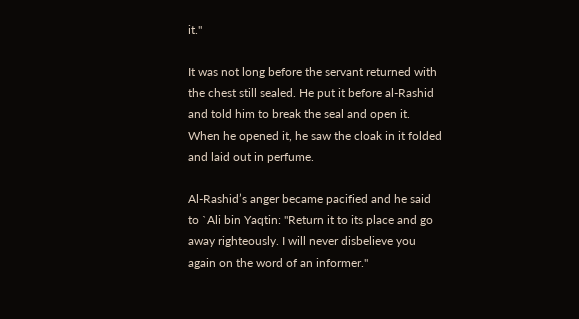it."

It was not long before the servant returned with the chest still sealed. He put it before al-Rashid and told him to break the seal and open it. When he opened it, he saw the cloak in it folded and laid out in perfume.

Al-Rashid’s anger became pacified and he said to `Ali bin Yaqtin: "Return it to its place and go away righteously. I will never disbelieve you again on the word of an informer."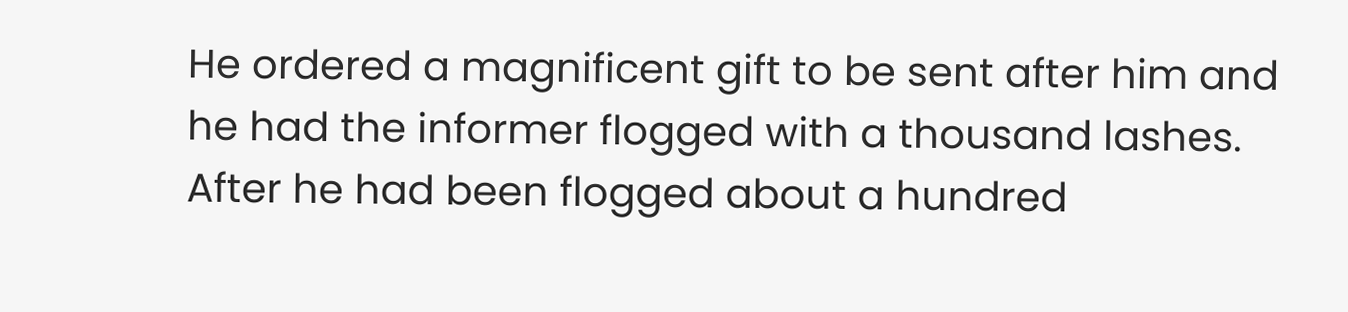He ordered a magnificent gift to be sent after him and he had the informer flogged with a thousand lashes. After he had been flogged about a hundred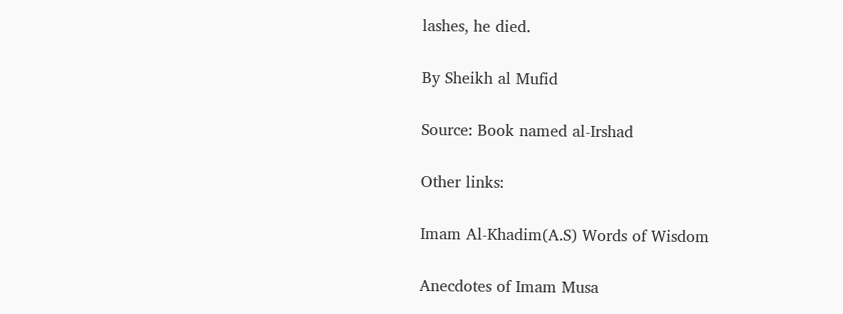lashes, he died.

By Sheikh al Mufid

Source: Book named al-Irshad

Other links:

Imam Al-Khadim(A.S) Words of Wisdom

Anecdotes of Imam Musa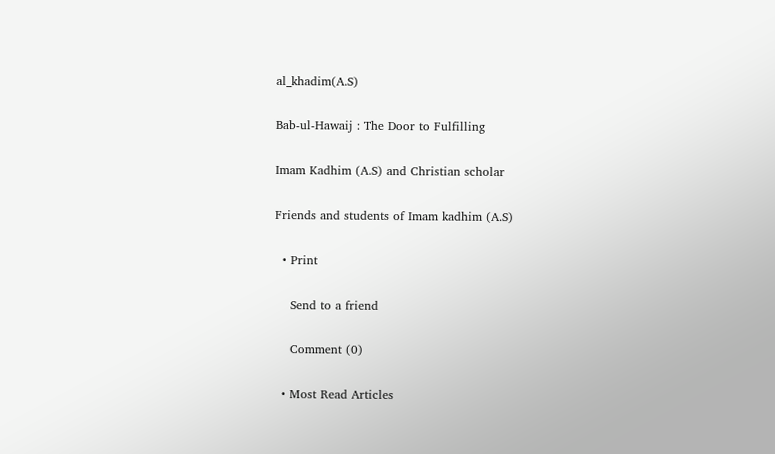al_khadim(A.S)

Bab-ul-Hawaij : The Door to Fulfilling

Imam Kadhim (A.S) and Christian scholar

Friends and students of Imam kadhim (A.S)

  • Print

    Send to a friend

    Comment (0)

  • Most Read Articles